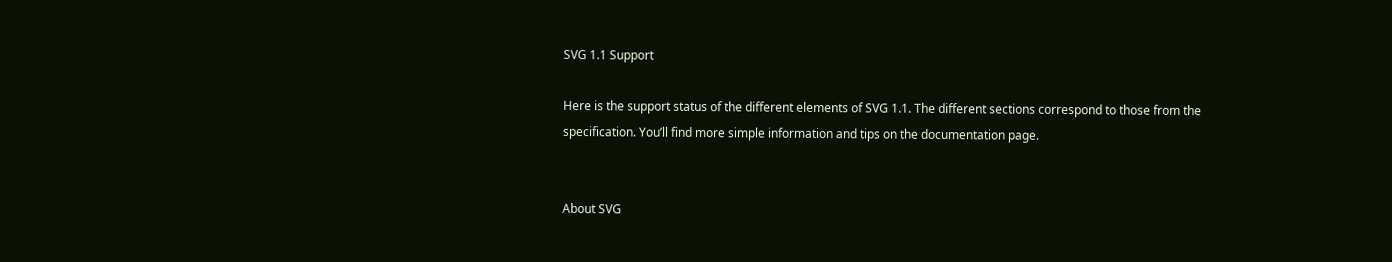SVG 1.1 Support

Here is the support status of the different elements of SVG 1.1. The different sections correspond to those from the specification. You’ll find more simple information and tips on the documentation page.


About SVG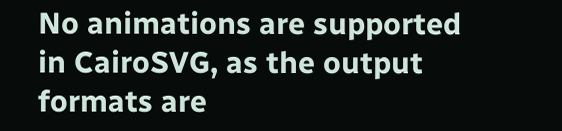No animations are supported in CairoSVG, as the output formats are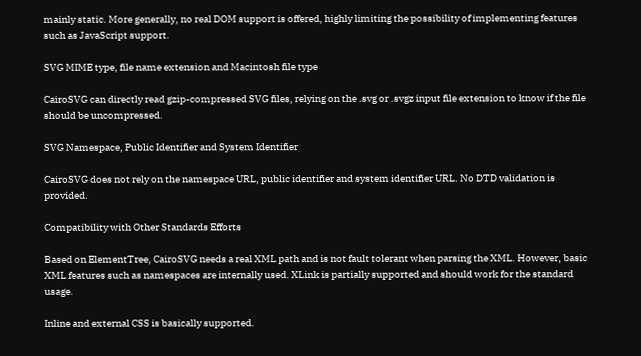mainly static. More generally, no real DOM support is offered, highly limiting the possibility of implementing features such as JavaScript support.

SVG MIME type, file name extension and Macintosh file type

CairoSVG can directly read gzip-compressed SVG files, relying on the .svg or .svgz input file extension to know if the file should be uncompressed.

SVG Namespace, Public Identifier and System Identifier

CairoSVG does not rely on the namespace URL, public identifier and system identifier URL. No DTD validation is provided.

Compatibility with Other Standards Efforts

Based on ElementTree, CairoSVG needs a real XML path and is not fault tolerant when parsing the XML. However, basic XML features such as namespaces are internally used. XLink is partially supported and should work for the standard usage.

Inline and external CSS is basically supported.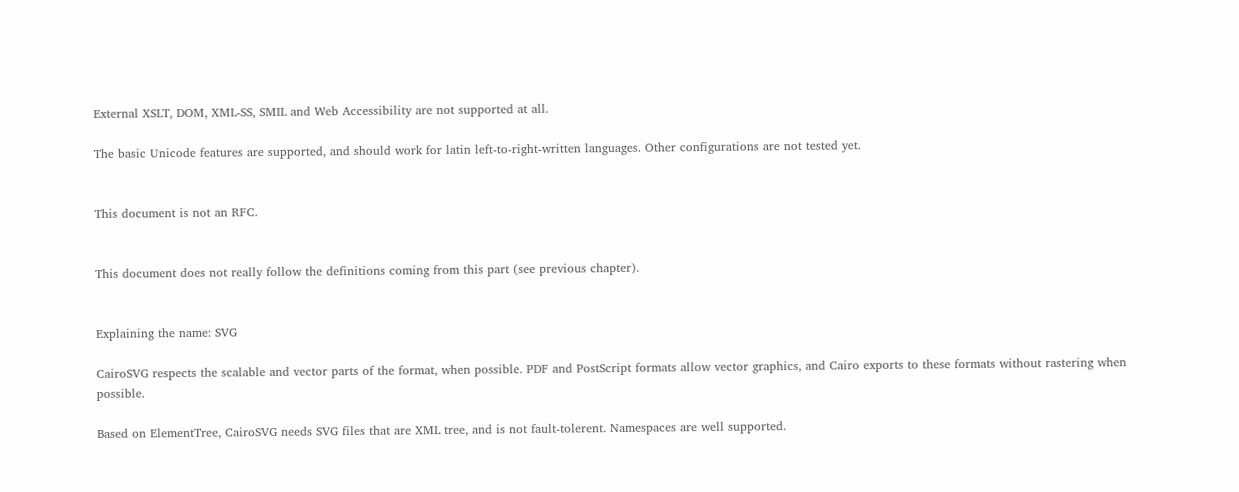External XSLT, DOM, XML-SS, SMIL and Web Accessibility are not supported at all.

The basic Unicode features are supported, and should work for latin left-to-right-written languages. Other configurations are not tested yet.


This document is not an RFC.


This document does not really follow the definitions coming from this part (see previous chapter).


Explaining the name: SVG

CairoSVG respects the scalable and vector parts of the format, when possible. PDF and PostScript formats allow vector graphics, and Cairo exports to these formats without rastering when possible.

Based on ElementTree, CairoSVG needs SVG files that are XML tree, and is not fault-tolerent. Namespaces are well supported.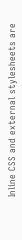Inline CSS and external stylesheets are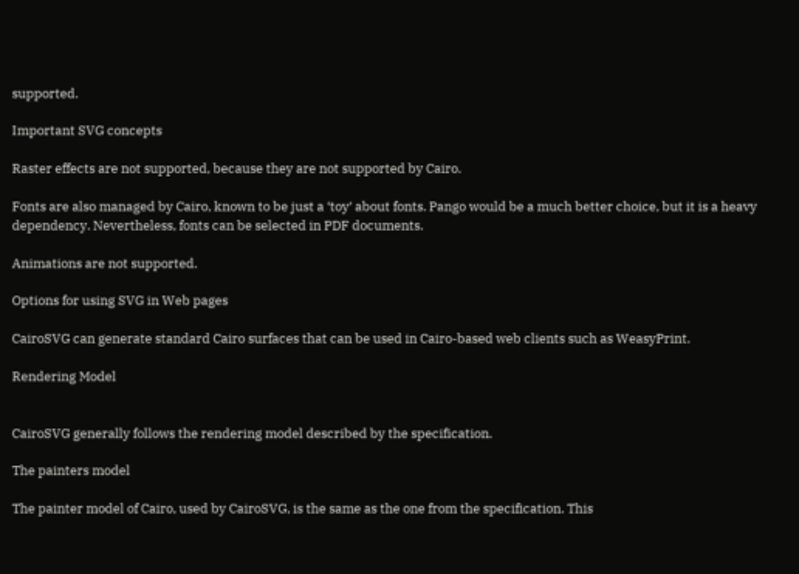supported.

Important SVG concepts

Raster effects are not supported, because they are not supported by Cairo.

Fonts are also managed by Cairo, known to be just a ‘toy’ about fonts. Pango would be a much better choice, but it is a heavy dependency. Nevertheless, fonts can be selected in PDF documents.

Animations are not supported.

Options for using SVG in Web pages

CairoSVG can generate standard Cairo surfaces that can be used in Cairo-based web clients such as WeasyPrint.

Rendering Model


CairoSVG generally follows the rendering model described by the specification.

The painters model

The painter model of Cairo, used by CairoSVG, is the same as the one from the specification. This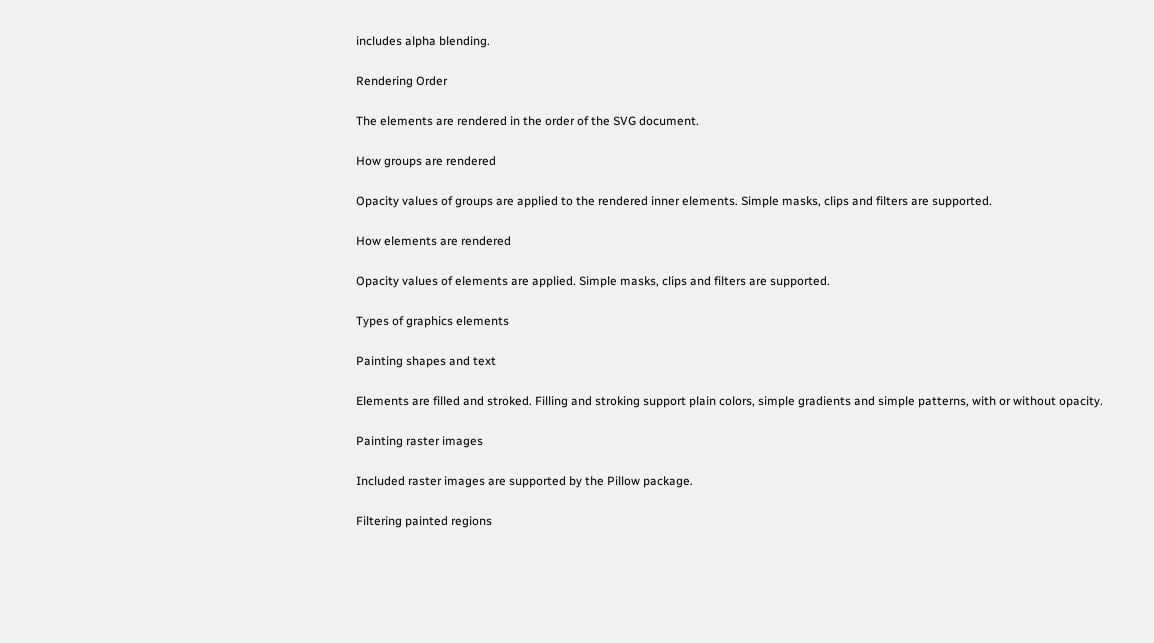includes alpha blending.

Rendering Order

The elements are rendered in the order of the SVG document.

How groups are rendered

Opacity values of groups are applied to the rendered inner elements. Simple masks, clips and filters are supported.

How elements are rendered

Opacity values of elements are applied. Simple masks, clips and filters are supported.

Types of graphics elements

Painting shapes and text

Elements are filled and stroked. Filling and stroking support plain colors, simple gradients and simple patterns, with or without opacity.

Painting raster images

Included raster images are supported by the Pillow package.

Filtering painted regions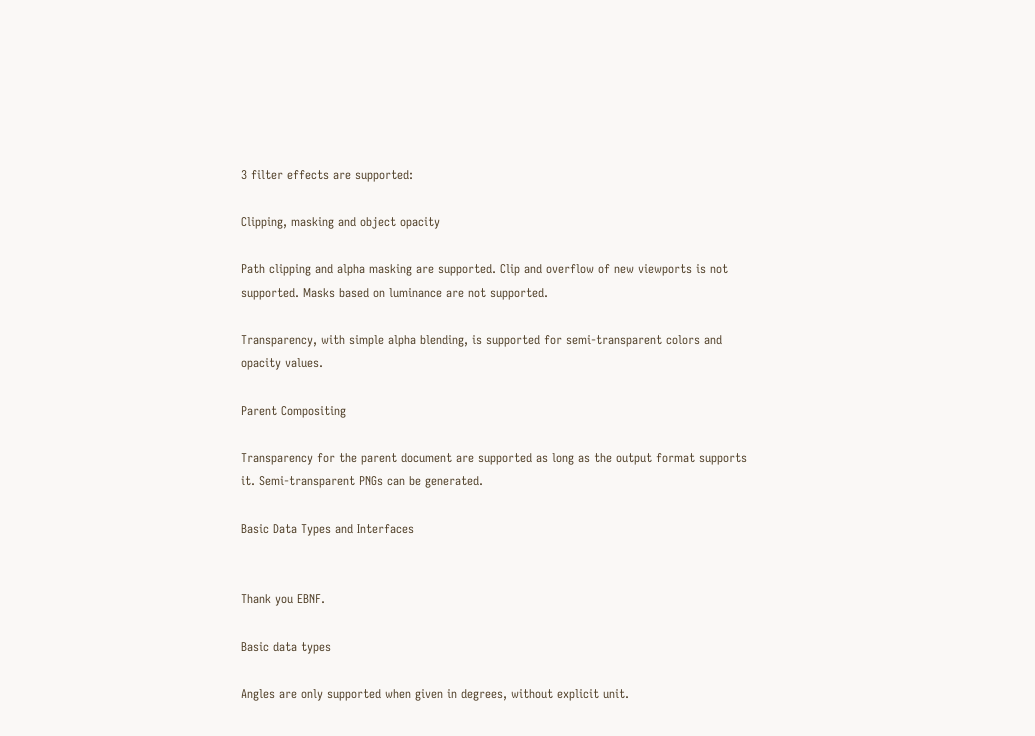3 filter effects are supported:

Clipping, masking and object opacity

Path clipping and alpha masking are supported. Clip and overflow of new viewports is not supported. Masks based on luminance are not supported.

Transparency, with simple alpha blending, is supported for semi-transparent colors and opacity values.

Parent Compositing

Transparency for the parent document are supported as long as the output format supports it. Semi-transparent PNGs can be generated.

Basic Data Types and Interfaces


Thank you EBNF.

Basic data types

Angles are only supported when given in degrees, without explicit unit.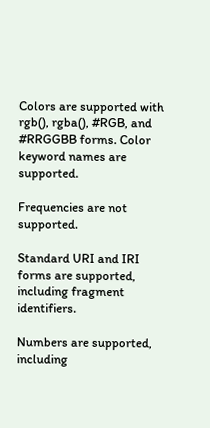Colors are supported with rgb(), rgba(), #RGB, and #RRGGBB forms. Color keyword names are supported.

Frequencies are not supported.

Standard URI and IRI forms are supported, including fragment identifiers.

Numbers are supported, including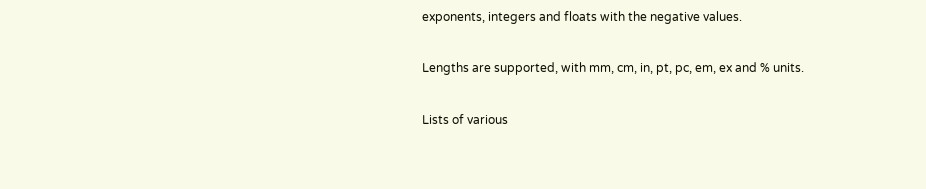exponents, integers and floats with the negative values.

Lengths are supported, with mm, cm, in, pt, pc, em, ex and % units.

Lists of various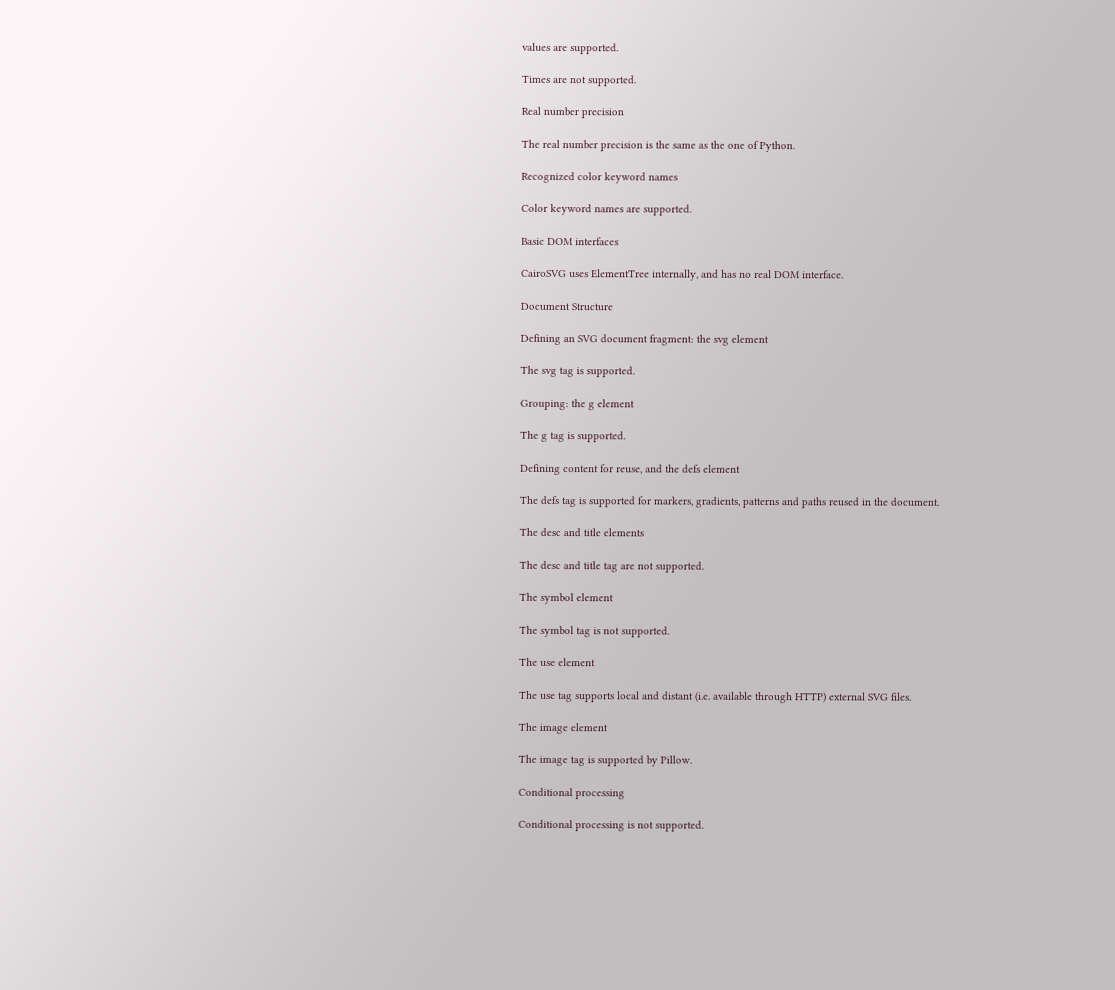values are supported.

Times are not supported.

Real number precision

The real number precision is the same as the one of Python.

Recognized color keyword names

Color keyword names are supported.

Basic DOM interfaces

CairoSVG uses ElementTree internally, and has no real DOM interface.

Document Structure

Defining an SVG document fragment: the svg element

The svg tag is supported.

Grouping: the g element

The g tag is supported.

Defining content for reuse, and the defs element

The defs tag is supported for markers, gradients, patterns and paths reused in the document.

The desc and title elements

The desc and title tag are not supported.

The symbol element

The symbol tag is not supported.

The use element

The use tag supports local and distant (i.e. available through HTTP) external SVG files.

The image element

The image tag is supported by Pillow.

Conditional processing

Conditional processing is not supported.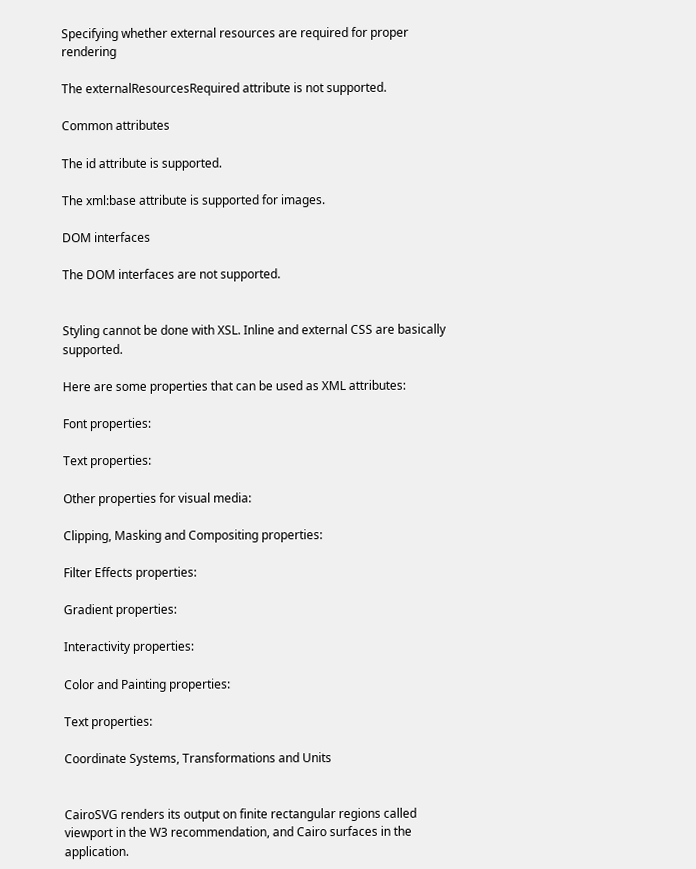Specifying whether external resources are required for proper rendering

The externalResourcesRequired attribute is not supported.

Common attributes

The id attribute is supported.

The xml:base attribute is supported for images.

DOM interfaces

The DOM interfaces are not supported.


Styling cannot be done with XSL. Inline and external CSS are basically supported.

Here are some properties that can be used as XML attributes:

Font properties:

Text properties:

Other properties for visual media:

Clipping, Masking and Compositing properties:

Filter Effects properties:

Gradient properties:

Interactivity properties:

Color and Painting properties:

Text properties:

Coordinate Systems, Transformations and Units


CairoSVG renders its output on finite rectangular regions called viewport in the W3 recommendation, and Cairo surfaces in the application.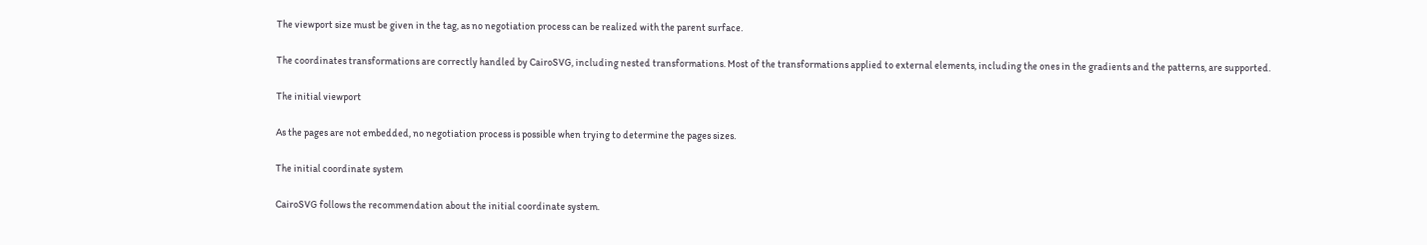The viewport size must be given in the tag, as no negotiation process can be realized with the parent surface.

The coordinates transformations are correctly handled by CairoSVG, including nested transformations. Most of the transformations applied to external elements, including the ones in the gradients and the patterns, are supported.

The initial viewport

As the pages are not embedded, no negotiation process is possible when trying to determine the pages sizes.

The initial coordinate system

CairoSVG follows the recommendation about the initial coordinate system.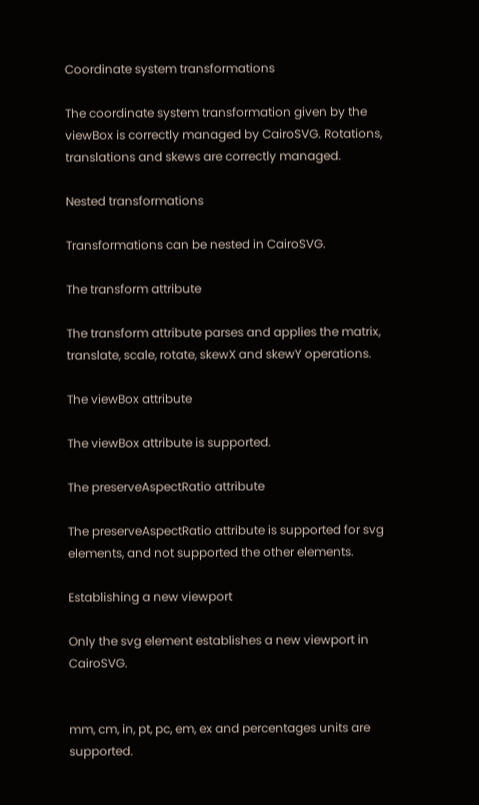Coordinate system transformations

The coordinate system transformation given by the viewBox is correctly managed by CairoSVG. Rotations, translations and skews are correctly managed.

Nested transformations

Transformations can be nested in CairoSVG.

The transform attribute

The transform attribute parses and applies the matrix, translate, scale, rotate, skewX and skewY operations.

The viewBox attribute

The viewBox attribute is supported.

The preserveAspectRatio attribute

The preserveAspectRatio attribute is supported for svg elements, and not supported the other elements.

Establishing a new viewport

Only the svg element establishes a new viewport in CairoSVG.


mm, cm, in, pt, pc, em, ex and percentages units are supported.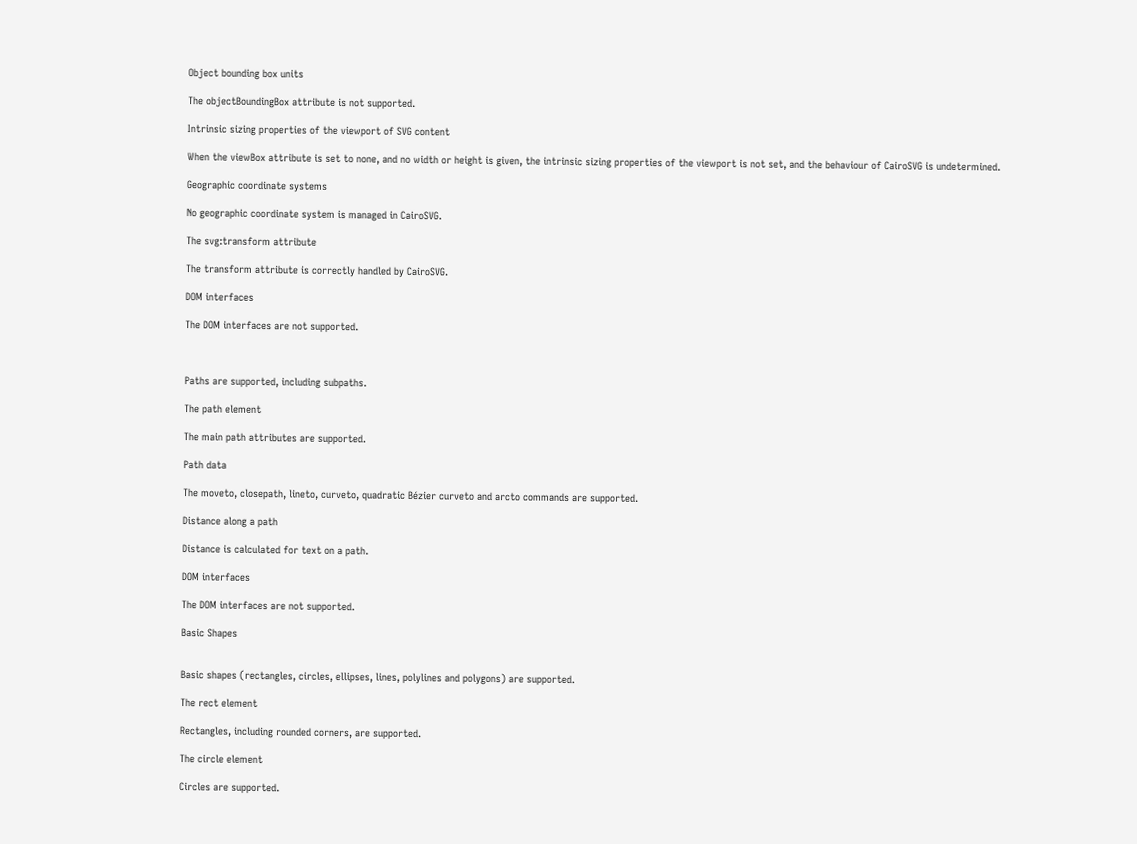Object bounding box units

The objectBoundingBox attribute is not supported.

Intrinsic sizing properties of the viewport of SVG content

When the viewBox attribute is set to none, and no width or height is given, the intrinsic sizing properties of the viewport is not set, and the behaviour of CairoSVG is undetermined.

Geographic coordinate systems

No geographic coordinate system is managed in CairoSVG.

The svg:transform attribute

The transform attribute is correctly handled by CairoSVG.

DOM interfaces

The DOM interfaces are not supported.



Paths are supported, including subpaths.

The path element

The main path attributes are supported.

Path data

The moveto, closepath, lineto, curveto, quadratic Bézier curveto and arcto commands are supported.

Distance along a path

Distance is calculated for text on a path.

DOM interfaces

The DOM interfaces are not supported.

Basic Shapes


Basic shapes (rectangles, circles, ellipses, lines, polylines and polygons) are supported.

The rect element

Rectangles, including rounded corners, are supported.

The circle element

Circles are supported.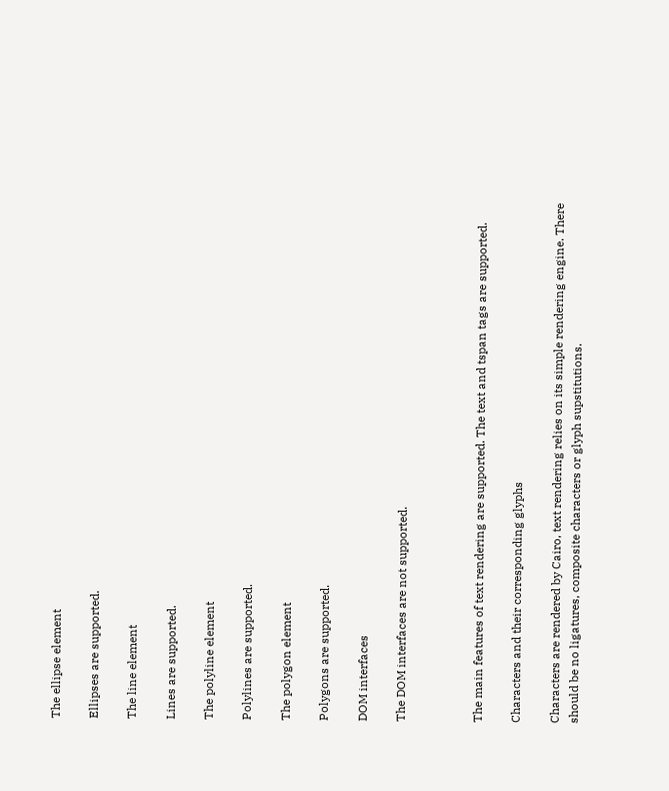The ellipse element

Ellipses are supported.

The line element

Lines are supported.

The polyline element

Polylines are supported.

The polygon element

Polygons are supported.

DOM interfaces

The DOM interfaces are not supported.



The main features of text rendering are supported. The text and tspan tags are supported.

Characters and their corresponding glyphs

Characters are rendered by Cairo, text rendering relies on its simple rendering engine. There should be no ligatures, composite characters or glyph supstitutions.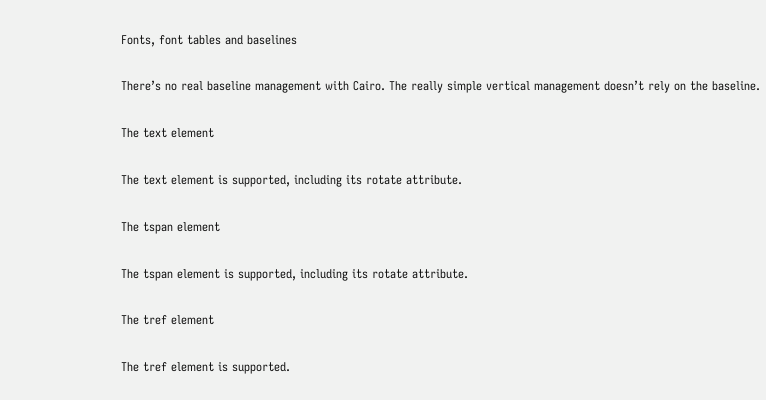Fonts, font tables and baselines

There’s no real baseline management with Cairo. The really simple vertical management doesn’t rely on the baseline.

The text element

The text element is supported, including its rotate attribute.

The tspan element

The tspan element is supported, including its rotate attribute.

The tref element

The tref element is supported.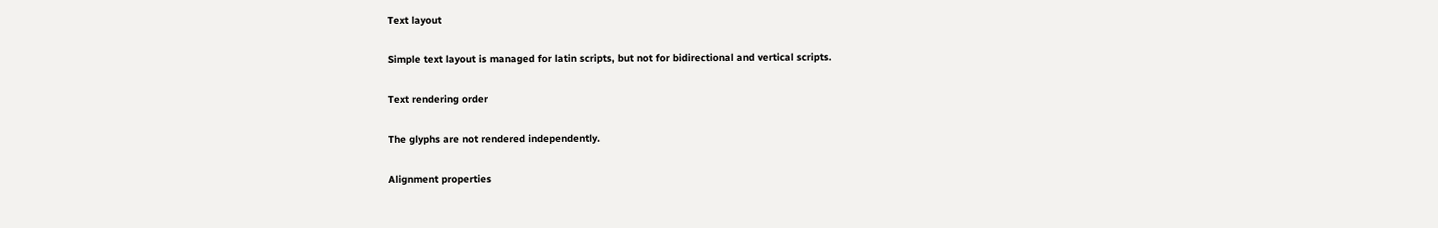Text layout

Simple text layout is managed for latin scripts, but not for bidirectional and vertical scripts.

Text rendering order

The glyphs are not rendered independently.

Alignment properties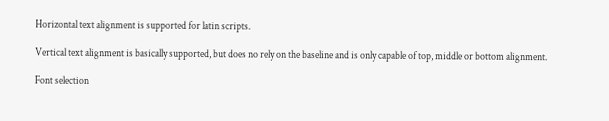Horizontal text alignment is supported for latin scripts.

Vertical text alignment is basically supported, but does no rely on the baseline and is only capable of top, middle or bottom alignment.

Font selection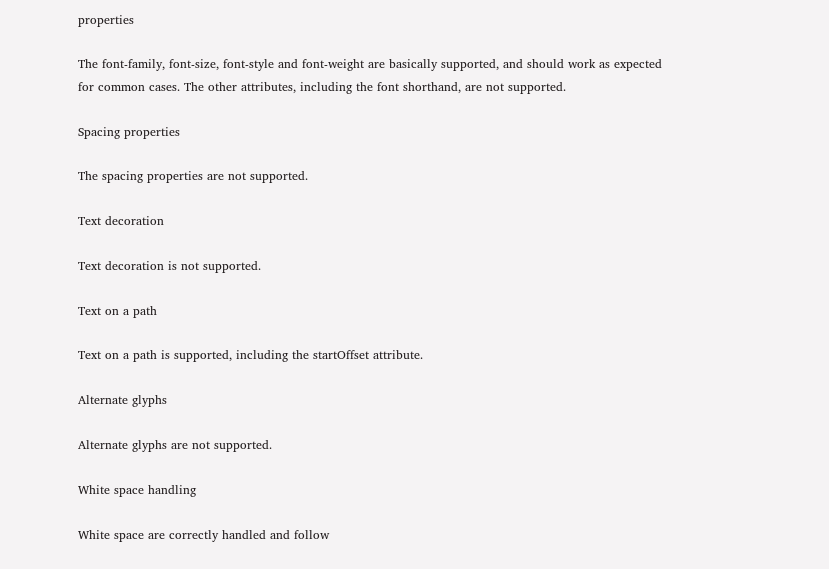properties

The font-family, font-size, font-style and font-weight are basically supported, and should work as expected for common cases. The other attributes, including the font shorthand, are not supported.

Spacing properties

The spacing properties are not supported.

Text decoration

Text decoration is not supported.

Text on a path

Text on a path is supported, including the startOffset attribute.

Alternate glyphs

Alternate glyphs are not supported.

White space handling

White space are correctly handled and follow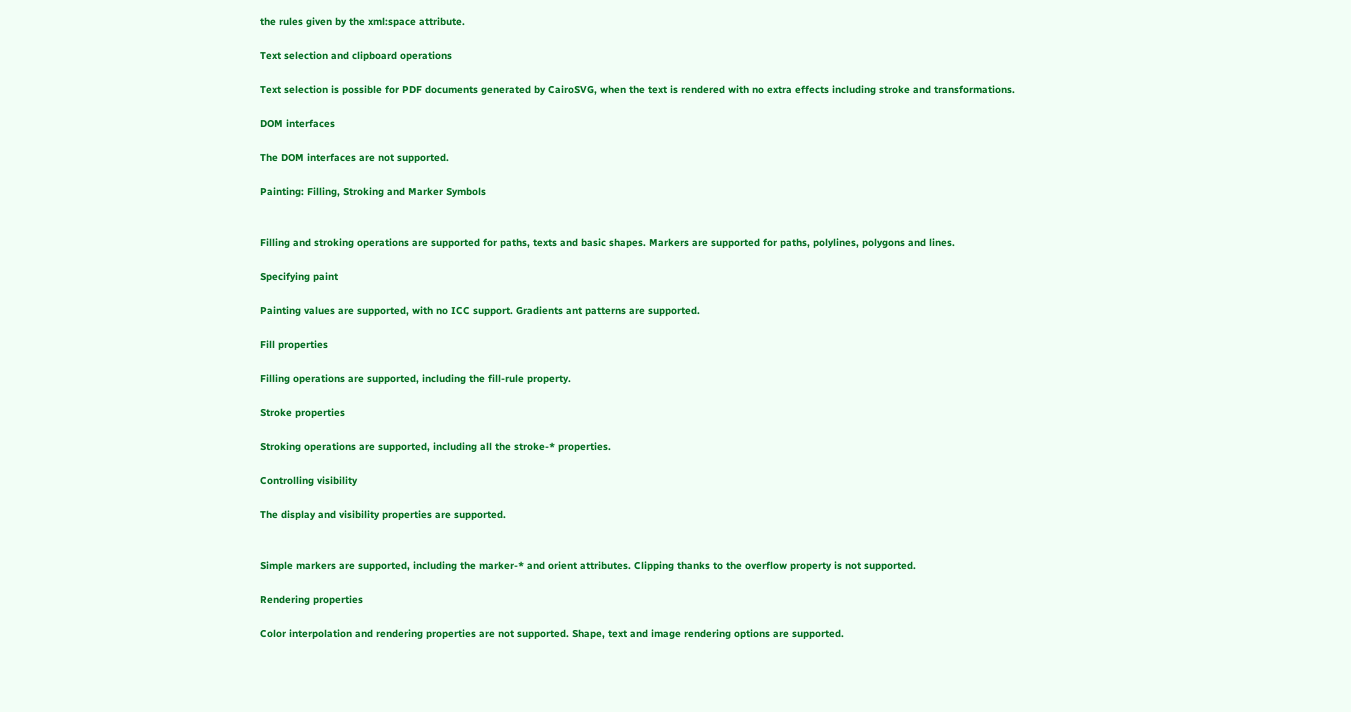the rules given by the xml:space attribute.

Text selection and clipboard operations

Text selection is possible for PDF documents generated by CairoSVG, when the text is rendered with no extra effects including stroke and transformations.

DOM interfaces

The DOM interfaces are not supported.

Painting: Filling, Stroking and Marker Symbols


Filling and stroking operations are supported for paths, texts and basic shapes. Markers are supported for paths, polylines, polygons and lines.

Specifying paint

Painting values are supported, with no ICC support. Gradients ant patterns are supported.

Fill properties

Filling operations are supported, including the fill-rule property.

Stroke properties

Stroking operations are supported, including all the stroke-* properties.

Controlling visibility

The display and visibility properties are supported.


Simple markers are supported, including the marker-* and orient attributes. Clipping thanks to the overflow property is not supported.

Rendering properties

Color interpolation and rendering properties are not supported. Shape, text and image rendering options are supported.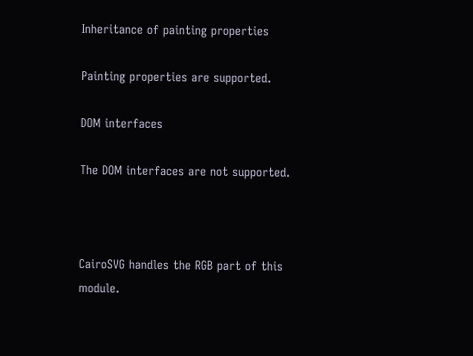Inheritance of painting properties

Painting properties are supported.

DOM interfaces

The DOM interfaces are not supported.



CairoSVG handles the RGB part of this module.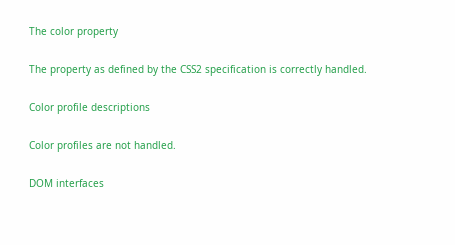The color property

The property as defined by the CSS2 specification is correctly handled.

Color profile descriptions

Color profiles are not handled.

DOM interfaces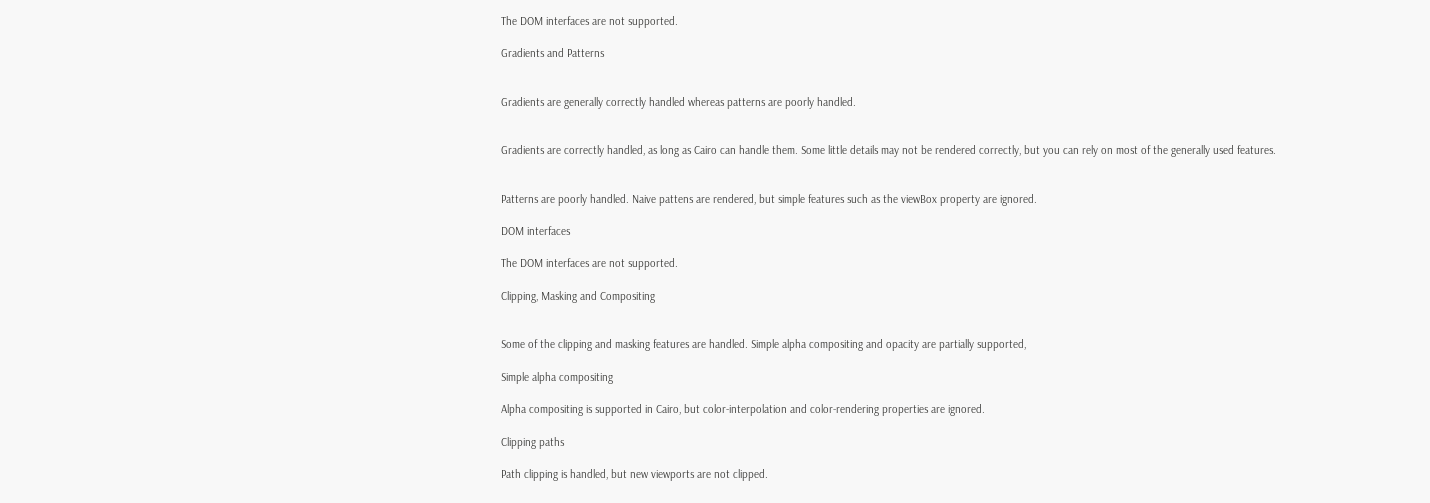The DOM interfaces are not supported.

Gradients and Patterns


Gradients are generally correctly handled whereas patterns are poorly handled.


Gradients are correctly handled, as long as Cairo can handle them. Some little details may not be rendered correctly, but you can rely on most of the generally used features.


Patterns are poorly handled. Naive pattens are rendered, but simple features such as the viewBox property are ignored.

DOM interfaces

The DOM interfaces are not supported.

Clipping, Masking and Compositing


Some of the clipping and masking features are handled. Simple alpha compositing and opacity are partially supported,

Simple alpha compositing

Alpha compositing is supported in Cairo, but color-interpolation and color-rendering properties are ignored.

Clipping paths

Path clipping is handled, but new viewports are not clipped.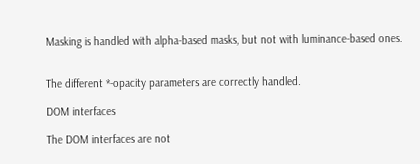Masking is handled with alpha-based masks, but not with luminance-based ones.


The different *-opacity parameters are correctly handled.

DOM interfaces

The DOM interfaces are not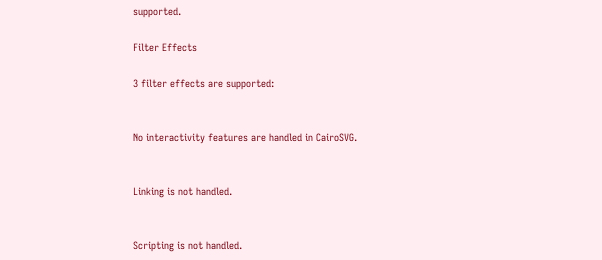supported.

Filter Effects

3 filter effects are supported:


No interactivity features are handled in CairoSVG.


Linking is not handled.


Scripting is not handled.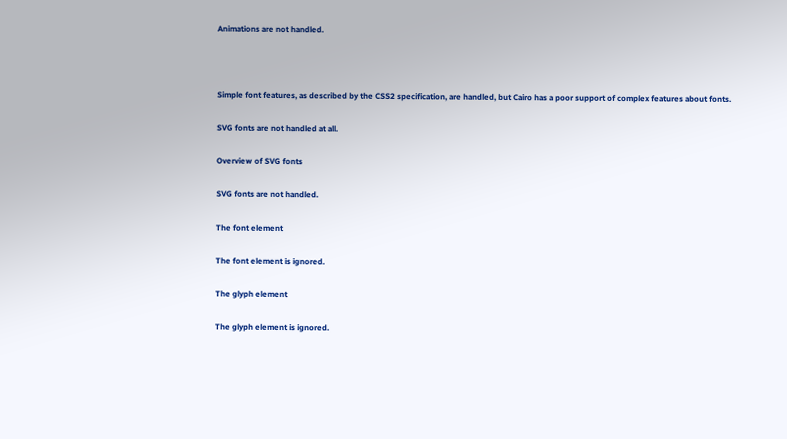Animations are not handled.



Simple font features, as described by the CSS2 specification, are handled, but Cairo has a poor support of complex features about fonts.

SVG fonts are not handled at all.

Overview of SVG fonts

SVG fonts are not handled.

The font element

The font element is ignored.

The glyph element

The glyph element is ignored.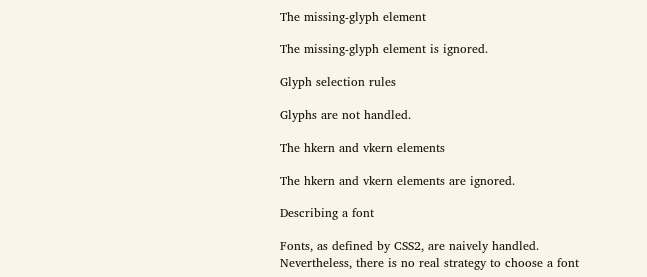The missing-glyph element

The missing-glyph element is ignored.

Glyph selection rules

Glyphs are not handled.

The hkern and vkern elements

The hkern and vkern elements are ignored.

Describing a font

Fonts, as defined by CSS2, are naively handled. Nevertheless, there is no real strategy to choose a font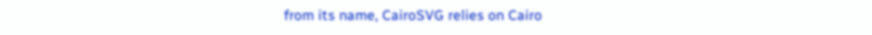from its name, CairoSVG relies on Cairo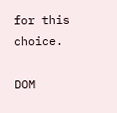for this choice.

DOM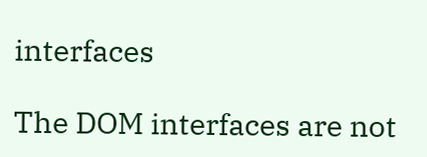interfaces

The DOM interfaces are not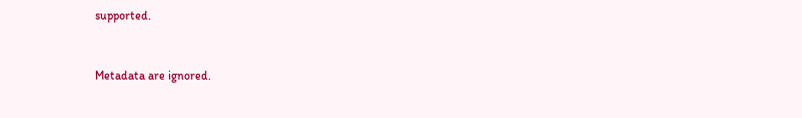supported.


Metadata are ignored.